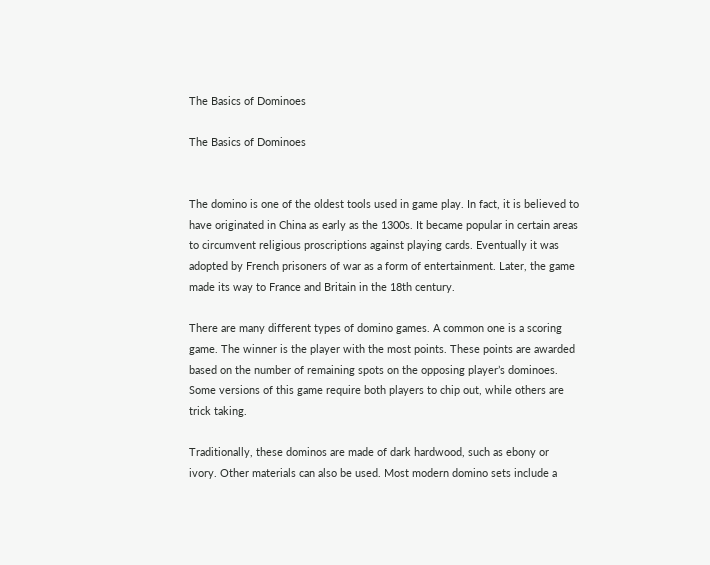The Basics of Dominoes

The Basics of Dominoes


The domino is one of the oldest tools used in game play. In fact, it is believed to have originated in China as early as the 1300s. It became popular in certain areas to circumvent religious proscriptions against playing cards. Eventually it was adopted by French prisoners of war as a form of entertainment. Later, the game made its way to France and Britain in the 18th century.

There are many different types of domino games. A common one is a scoring game. The winner is the player with the most points. These points are awarded based on the number of remaining spots on the opposing player’s dominoes. Some versions of this game require both players to chip out, while others are trick taking.

Traditionally, these dominos are made of dark hardwood, such as ebony or ivory. Other materials can also be used. Most modern domino sets include a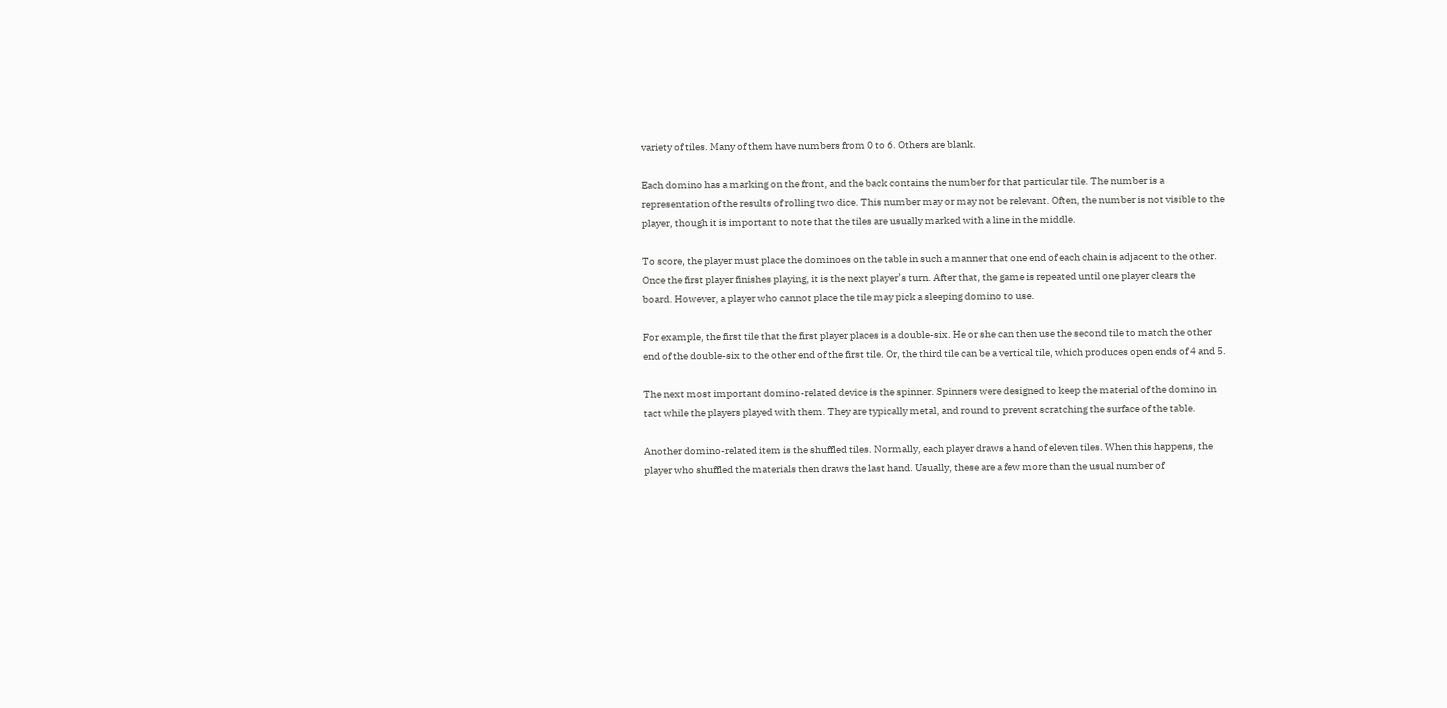variety of tiles. Many of them have numbers from 0 to 6. Others are blank.

Each domino has a marking on the front, and the back contains the number for that particular tile. The number is a representation of the results of rolling two dice. This number may or may not be relevant. Often, the number is not visible to the player, though it is important to note that the tiles are usually marked with a line in the middle.

To score, the player must place the dominoes on the table in such a manner that one end of each chain is adjacent to the other. Once the first player finishes playing, it is the next player’s turn. After that, the game is repeated until one player clears the board. However, a player who cannot place the tile may pick a sleeping domino to use.

For example, the first tile that the first player places is a double-six. He or she can then use the second tile to match the other end of the double-six to the other end of the first tile. Or, the third tile can be a vertical tile, which produces open ends of 4 and 5.

The next most important domino-related device is the spinner. Spinners were designed to keep the material of the domino in tact while the players played with them. They are typically metal, and round to prevent scratching the surface of the table.

Another domino-related item is the shuffled tiles. Normally, each player draws a hand of eleven tiles. When this happens, the player who shuffled the materials then draws the last hand. Usually, these are a few more than the usual number of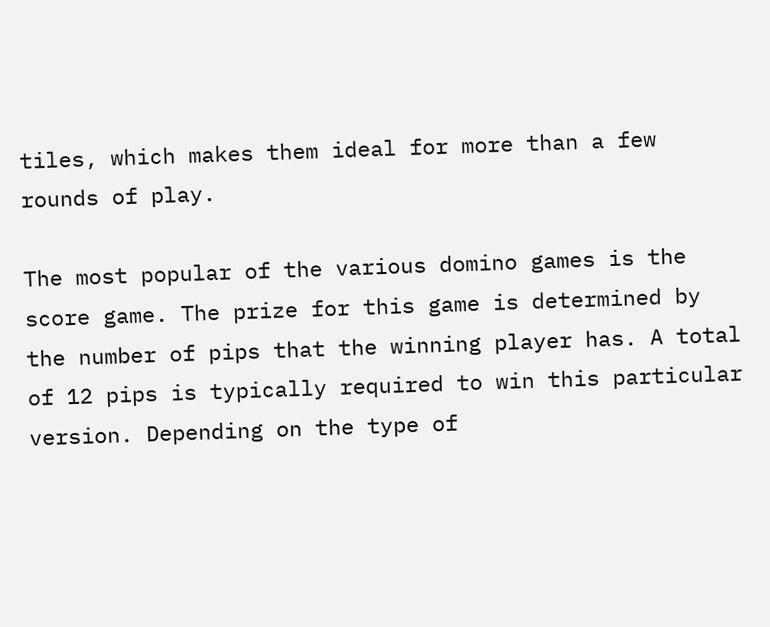tiles, which makes them ideal for more than a few rounds of play.

The most popular of the various domino games is the score game. The prize for this game is determined by the number of pips that the winning player has. A total of 12 pips is typically required to win this particular version. Depending on the type of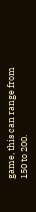game, this can range from 150 to 200.